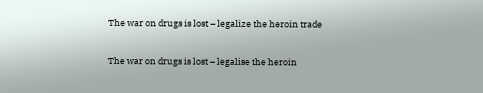The war on drugs is lost – legalize the heroin trade

The war on drugs is lost – legalise the heroin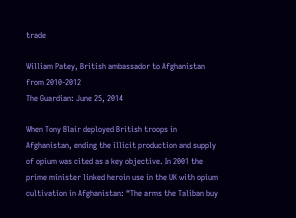trade

William Patey, British ambassador to Afghanistan from 2010-2012
The Guardian: June 25, 2014

When Tony Blair deployed British troops in Afghanistan, ending the illicit production and supply of opium was cited as a key objective. In 2001 the prime minister linked heroin use in the UK with opium cultivation in Afghanistan: “The arms the Taliban buy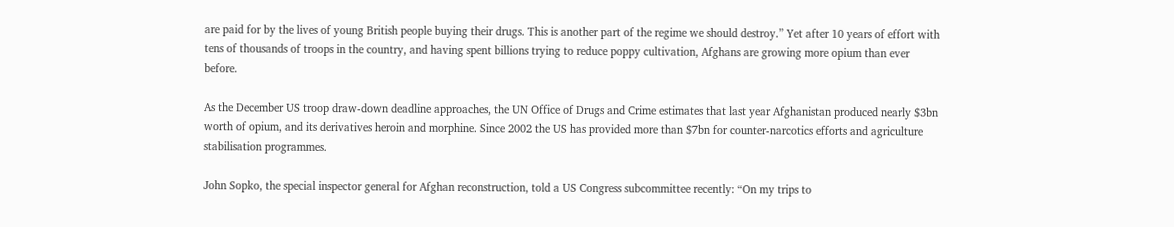are paid for by the lives of young British people buying their drugs. This is another part of the regime we should destroy.” Yet after 10 years of effort with tens of thousands of troops in the country, and having spent billions trying to reduce poppy cultivation, Afghans are growing more opium than ever before.

As the December US troop draw-down deadline approaches, the UN Office of Drugs and Crime estimates that last year Afghanistan produced nearly $3bn worth of opium, and its derivatives heroin and morphine. Since 2002 the US has provided more than $7bn for counter-narcotics efforts and agriculture stabilisation programmes.

John Sopko, the special inspector general for Afghan reconstruction, told a US Congress subcommittee recently: “On my trips to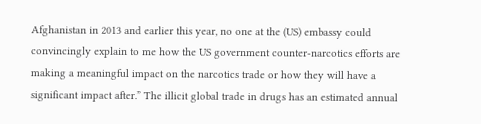Afghanistan in 2013 and earlier this year, no one at the (US) embassy could convincingly explain to me how the US government counter-narcotics efforts are making a meaningful impact on the narcotics trade or how they will have a significant impact after.” The illicit global trade in drugs has an estimated annual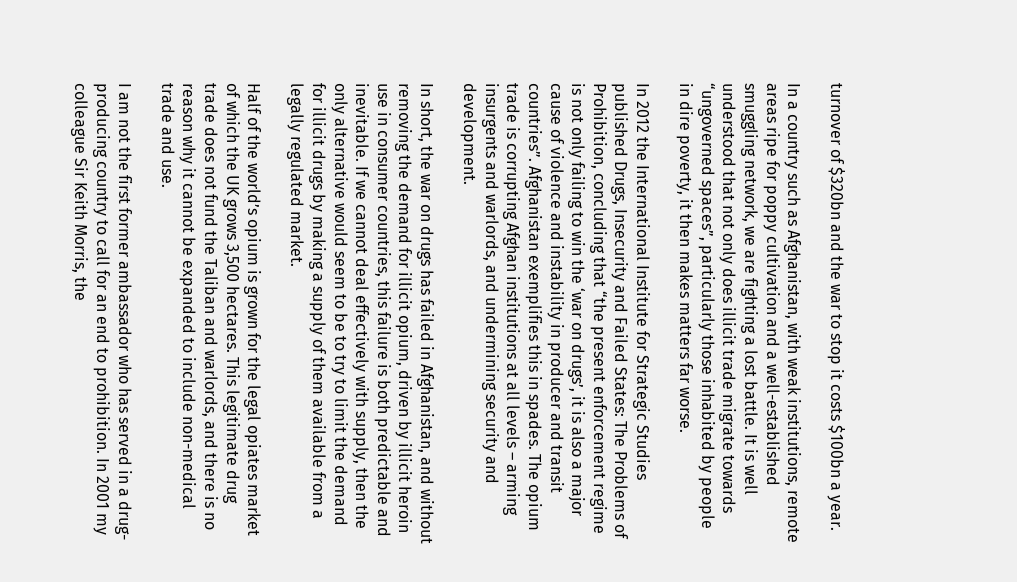turnover of $320bn and the war to stop it costs $100bn a year.

In a country such as Afghanistan, with weak institutions, remote areas ripe for poppy cultivation and a well-established smuggling network, we are fighting a lost battle. It is well understood that not only does illicit trade migrate towards “ungoverned spaces”, particularly those inhabited by people in dire poverty, it then makes matters far worse.

In 2012 the International Institute for Strategic Studies published Drugs, Insecurity and Failed States: The Problems of Prohibition, concluding that “the present enforcement regime is not only failing to win the ‘war on drugs’, it is also a major cause of violence and instability in producer and transit countries”. Afghanistan exemplifies this in spades. The opium trade is corrupting Afghan institutions at all levels – arming insurgents and warlords, and undermining security and development.

In short, the war on drugs has failed in Afghanistan, and without removing the demand for illicit opium, driven by illicit heroin use in consumer countries, this failure is both predictable and inevitable. If we cannot deal effectively with supply, then the only alternative would seem to be to try to limit the demand for illicit drugs by making a supply of them available from a legally regulated market.

Half of the world’s opium is grown for the legal opiates market of which the UK grows 3,500 hectares. This legitimate drug trade does not fund the Taliban and warlords, and there is no reason why it cannot be expanded to include non-medical trade and use.

I am not the first former ambassador who has served in a drug-producing country to call for an end to prohibition. In 2001 my colleague Sir Keith Morris, the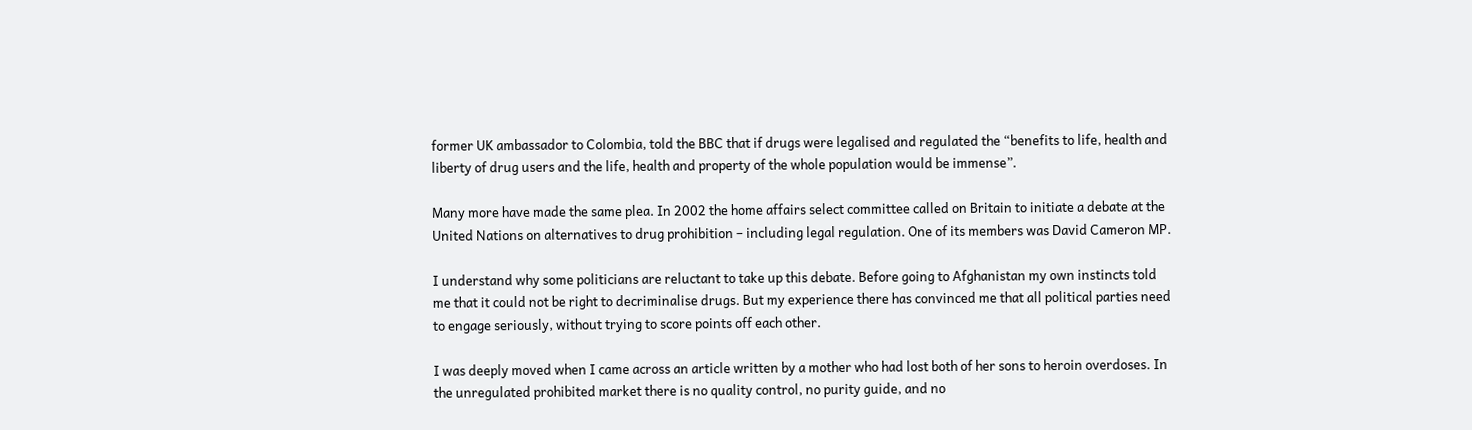former UK ambassador to Colombia, told the BBC that if drugs were legalised and regulated the “benefits to life, health and liberty of drug users and the life, health and property of the whole population would be immense”.

Many more have made the same plea. In 2002 the home affairs select committee called on Britain to initiate a debate at the United Nations on alternatives to drug prohibition – including legal regulation. One of its members was David Cameron MP.

I understand why some politicians are reluctant to take up this debate. Before going to Afghanistan my own instincts told me that it could not be right to decriminalise drugs. But my experience there has convinced me that all political parties need to engage seriously, without trying to score points off each other.

I was deeply moved when I came across an article written by a mother who had lost both of her sons to heroin overdoses. In the unregulated prohibited market there is no quality control, no purity guide, and no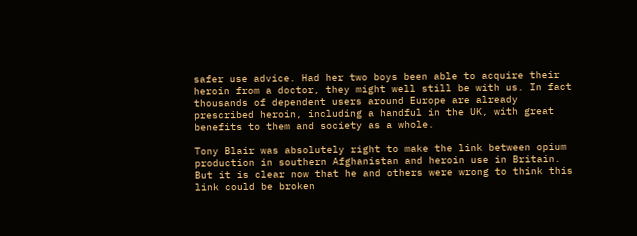safer use advice. Had her two boys been able to acquire their heroin from a doctor, they might well still be with us. In fact thousands of dependent users around Europe are already prescribed heroin, including a handful in the UK, with great benefits to them and society as a whole.

Tony Blair was absolutely right to make the link between opium production in southern Afghanistan and heroin use in Britain. But it is clear now that he and others were wrong to think this link could be broken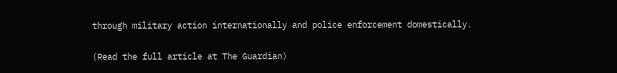through military action internationally and police enforcement domestically.

(Read the full article at The Guardian)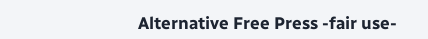Alternative Free Press -fair use-